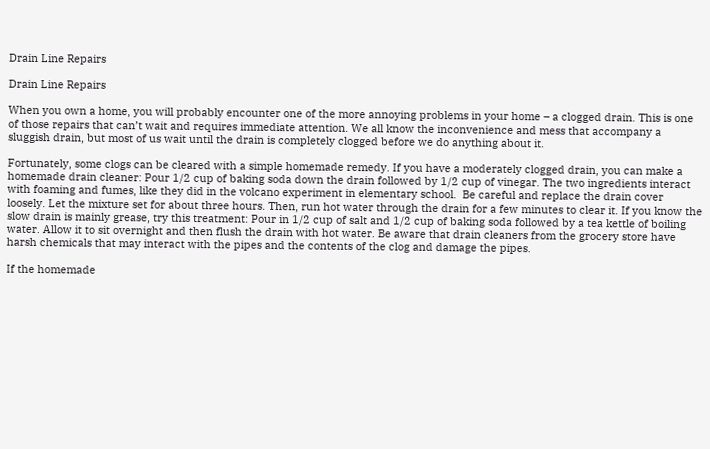Drain Line Repairs

Drain Line Repairs

When you own a home, you will probably encounter one of the more annoying problems in your home – a clogged drain. This is one of those repairs that can’t wait and requires immediate attention. We all know the inconvenience and mess that accompany a sluggish drain, but most of us wait until the drain is completely clogged before we do anything about it.

Fortunately, some clogs can be cleared with a simple homemade remedy. If you have a moderately clogged drain, you can make a homemade drain cleaner: Pour 1/2 cup of baking soda down the drain followed by 1/2 cup of vinegar. The two ingredients interact with foaming and fumes, like they did in the volcano experiment in elementary school.  Be careful and replace the drain cover loosely. Let the mixture set for about three hours. Then, run hot water through the drain for a few minutes to clear it. If you know the slow drain is mainly grease, try this treatment: Pour in 1/2 cup of salt and 1/2 cup of baking soda followed by a tea kettle of boiling water. Allow it to sit overnight and then flush the drain with hot water. Be aware that drain cleaners from the grocery store have harsh chemicals that may interact with the pipes and the contents of the clog and damage the pipes.

If the homemade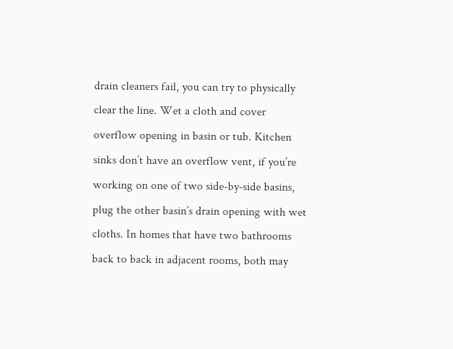drain cleaners fail, you can try to physically clear the line. Wet a cloth and cover overflow opening in basin or tub. Kitchen sinks don’t have an overflow vent, if you’re working on one of two side-by-side basins, plug the other basin’s drain opening with wet cloths. In homes that have two bathrooms back to back in adjacent rooms, both may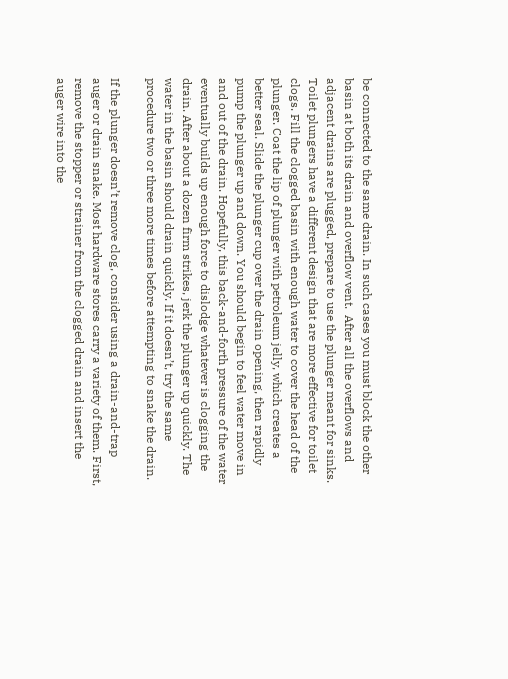be connected to the same drain. In such cases you must block the other basin at both its drain and overflow vent.  After all the overflows and adjacent drains are plugged, prepare to use the plunger meant for sinks. Toilet plungers have a different design that are more effective for toilet clogs. Fill the clogged basin with enough water to cover the head of the plunger. Coat the lip of plunger with petroleum jelly, which creates a better seal. Slide the plunger cup over the drain opening, then rapidly pump the plunger up and down. You should begin to feel water move in and out of the drain. Hopefully, this back-and-forth pressure of the water eventually builds up enough force to dislodge whatever is clogging the drain. After about a dozen firm strikes, jerk the plunger up quickly. The water in the basin should drain quickly. If it doesn’t, try the same procedure two or three more times before attempting to snake the drain.

If the plunger doesn’t remove clog, consider using a drain-and-trap auger or drain snake. Most hardware stores carry a variety of them. First, remove the stopper or strainer from the clogged drain and insert the auger wire into the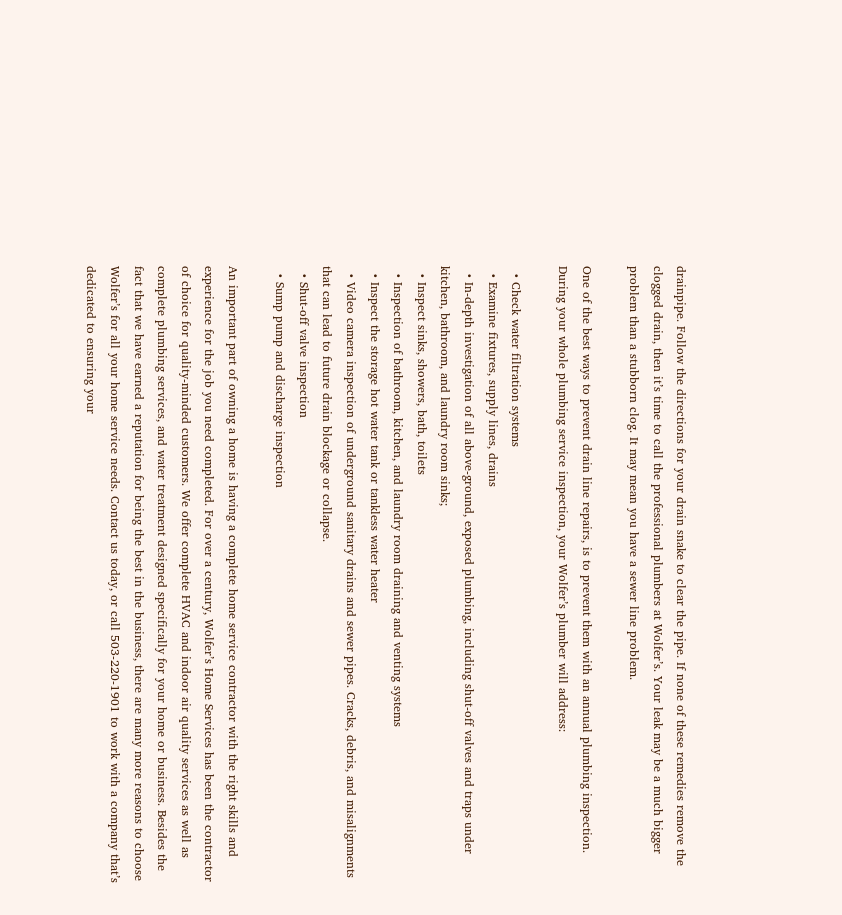drainpipe. Follow the directions for your drain snake to clear the pipe. If none of these remedies remove the clogged drain, then it’s time to call the professional plumbers at Wolfer’s. Your leak may be a much bigger problem than a stubborn clog. It may mean you have a sewer line problem.

One of the best ways to prevent drain line repairs, is to prevent them with an annual plumbing inspection. During your whole plumbing service inspection, your Wolfer’s plumber will address:

  • Check water filtration systems
  • Examine fixtures, supply lines, drains
  • In-depth investigation of all above-ground, exposed plumbing, including shut-off valves and traps under kitchen, bathroom, and laundry room sinks;
  • Inspect sinks, showers, bath, toilets
  • Inspection of bathroom, kitchen, and laundry room draining and venting systems
  • Inspect the storage hot water tank or tankless water heater
  • Video camera inspection of underground sanitary drains and sewer pipes. Cracks, debris, and misalignments that can lead to future drain blockage or collapse.
  • Shut-off valve inspection
  • Sump pump and discharge inspection

An important part of owning a home is having a complete home service contractor with the right skills and experience for the job you need completed. For over a century, Wolfer’s Home Services has been the contractor of choice for quality-minded customers. We offer complete HVAC and indoor air quality services as well as complete plumbing services, and water treatment designed specifically for your home or business. Besides the fact that we have earned a reputation for being the best in the business, there are many more reasons to choose Wolfer’s for all your home service needs. Contact us today, or call 503-220-1901 to work with a company that’s dedicated to ensuring your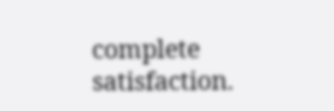complete satisfaction.